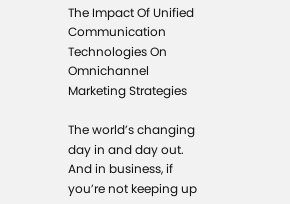The Impact Of Unified Communication Technologies On Omnichannel Marketing Strategies

The world’s changing day in and day out. And in business, if you’re not keeping up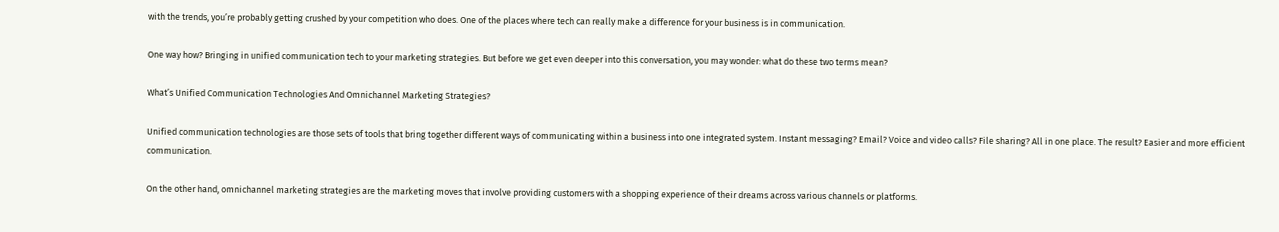with the trends, you’re probably getting crushed by your competition who does. One of the places where tech can really make a difference for your business is in communication.

One way how? Bringing in unified communication tech to your marketing strategies. But before we get even deeper into this conversation, you may wonder: what do these two terms mean?

What’s Unified Communication Technologies And Omnichannel Marketing Strategies?

Unified communication technologies are those sets of tools that bring together different ways of communicating within a business into one integrated system. Instant messaging? Email? Voice and video calls? File sharing? All in one place. The result? Easier and more efficient communication.

On the other hand, omnichannel marketing strategies are the marketing moves that involve providing customers with a shopping experience of their dreams across various channels or platforms.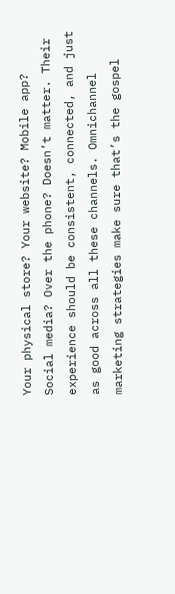Your physical store? Your website? Mobile app? Social media? Over the phone? Doesn’t matter. Their experience should be consistent, connected, and just as good across all these channels. Omnichannel marketing strategies make sure that’s the gospel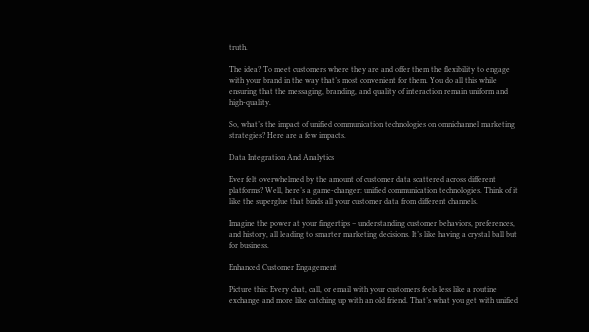truth.

The idea? To meet customers where they are and offer them the flexibility to engage with your brand in the way that’s most convenient for them. You do all this while ensuring that the messaging, branding, and quality of interaction remain uniform and high-quality.

So, what’s the impact of unified communication technologies on omnichannel marketing strategies? Here are a few impacts.

Data Integration And Analytics

Ever felt overwhelmed by the amount of customer data scattered across different platforms? Well, here’s a game-changer: unified communication technologies. Think of it like the superglue that binds all your customer data from different channels.

Imagine the power at your fingertips – understanding customer behaviors, preferences, and history, all leading to smarter marketing decisions. It’s like having a crystal ball but for business.

Enhanced Customer Engagement

Picture this: Every chat, call, or email with your customers feels less like a routine exchange and more like catching up with an old friend. That’s what you get with unified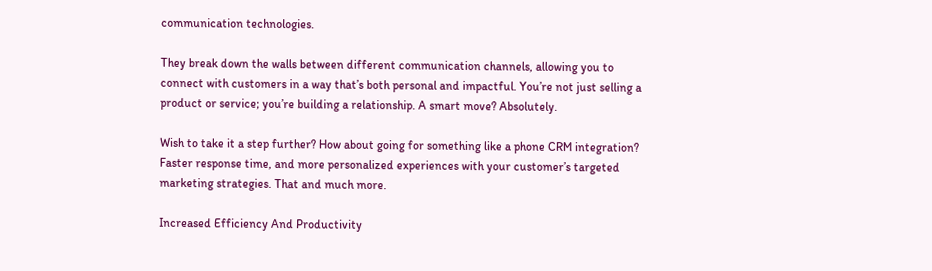communication technologies.

They break down the walls between different communication channels, allowing you to connect with customers in a way that’s both personal and impactful. You’re not just selling a product or service; you’re building a relationship. A smart move? Absolutely.

Wish to take it a step further? How about going for something like a phone CRM integration? Faster response time, and more personalized experiences with your customer’s targeted marketing strategies. That and much more.

Increased Efficiency And Productivity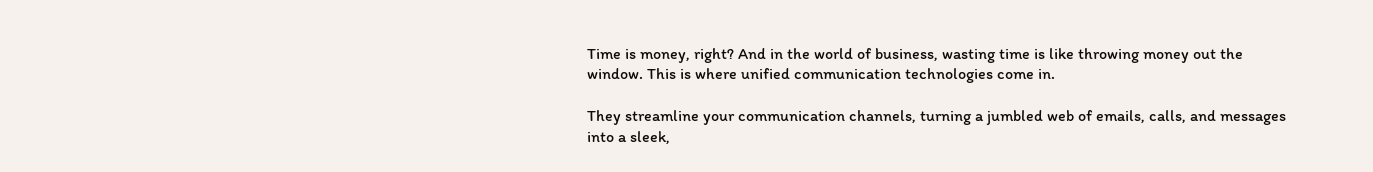Time is money, right? And in the world of business, wasting time is like throwing money out the window. This is where unified communication technologies come in.

They streamline your communication channels, turning a jumbled web of emails, calls, and messages into a sleek,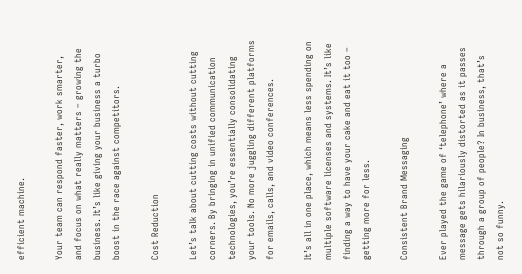efficient machine.

Your team can respond faster, work smarter, and focus on what really matters – growing the business. It’s like giving your business a turbo boost in the race against competitors.

Cost Reduction

Let’s talk about cutting costs without cutting corners. By bringing in unified communication technologies, you’re essentially consolidating your tools. No more juggling different platforms for emails, calls, and video conferences.

It’s all in one place, which means less spending on multiple software licenses and systems. It’s like finding a way to have your cake and eat it too – getting more for less.

Consistent Brand Messaging

Ever played the game of ‘telephone’ where a message gets hilariously distorted as it passes through a group of people? In business, that’s not so funny.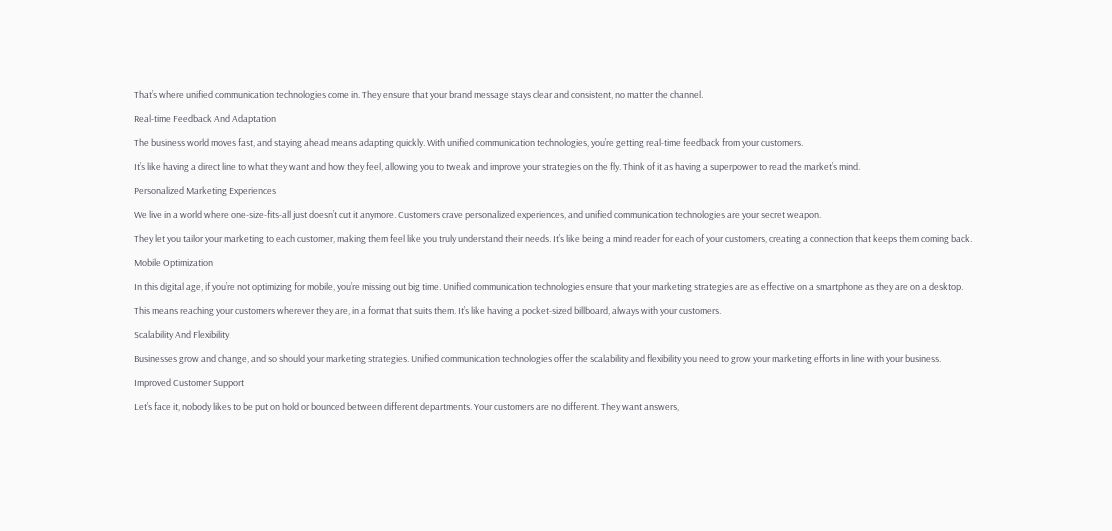That’s where unified communication technologies come in. They ensure that your brand message stays clear and consistent, no matter the channel.

Real-time Feedback And Adaptation

The business world moves fast, and staying ahead means adapting quickly. With unified communication technologies, you’re getting real-time feedback from your customers.

It’s like having a direct line to what they want and how they feel, allowing you to tweak and improve your strategies on the fly. Think of it as having a superpower to read the market’s mind.

Personalized Marketing Experiences

We live in a world where one-size-fits-all just doesn’t cut it anymore. Customers crave personalized experiences, and unified communication technologies are your secret weapon.

They let you tailor your marketing to each customer, making them feel like you truly understand their needs. It’s like being a mind reader for each of your customers, creating a connection that keeps them coming back.

Mobile Optimization

In this digital age, if you’re not optimizing for mobile, you’re missing out big time. Unified communication technologies ensure that your marketing strategies are as effective on a smartphone as they are on a desktop.

This means reaching your customers wherever they are, in a format that suits them. It’s like having a pocket-sized billboard, always with your customers.

Scalability And Flexibility

Businesses grow and change, and so should your marketing strategies. Unified communication technologies offer the scalability and flexibility you need to grow your marketing efforts in line with your business.

Improved Customer Support

Let’s face it, nobody likes to be put on hold or bounced between different departments. Your customers are no different. They want answers,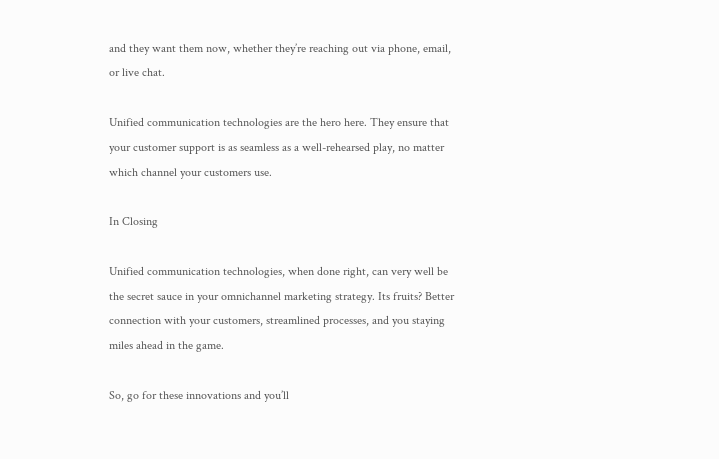and they want them now, whether they’re reaching out via phone, email, or live chat.

Unified communication technologies are the hero here. They ensure that your customer support is as seamless as a well-rehearsed play, no matter which channel your customers use.

In Closing

Unified communication technologies, when done right, can very well be the secret sauce in your omnichannel marketing strategy. Its fruits? Better connection with your customers, streamlined processes, and you staying miles ahead in the game.

So, go for these innovations and you’ll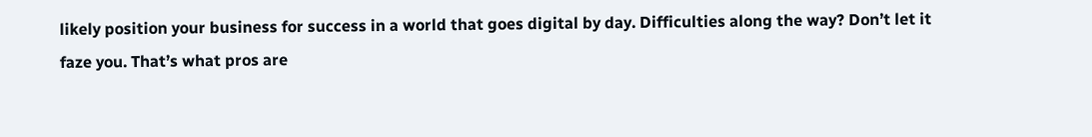likely position your business for success in a world that goes digital by day. Difficulties along the way? Don’t let it faze you. That’s what pros are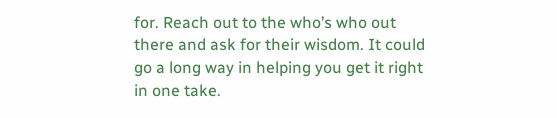for. Reach out to the who’s who out there and ask for their wisdom. It could go a long way in helping you get it right in one take.